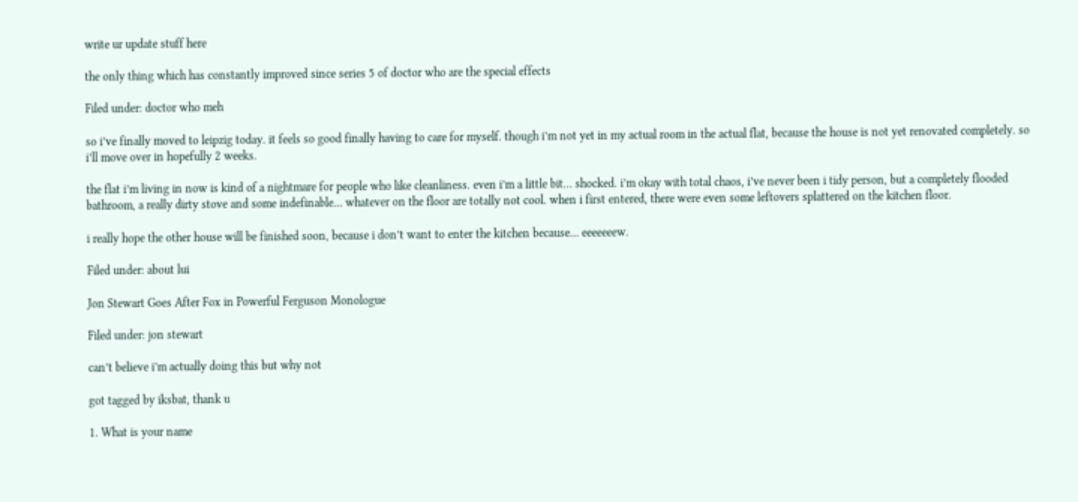write ur update stuff here

the only thing which has constantly improved since series 5 of doctor who are the special effects

Filed under: doctor who meh

so i’ve finally moved to leipzig today. it feels so good finally having to care for myself. though i’m not yet in my actual room in the actual flat, because the house is not yet renovated completely. so i’ll move over in hopefully 2 weeks.

the flat i’m living in now is kind of a nightmare for people who like cleanliness. even i’m a little bit… shocked. i’m okay with total chaos, i’ve never been i tidy person, but a completely flooded bathroom, a really dirty stove and some indefinable… whatever on the floor are totally not cool. when i first entered, there were even some leftovers splattered on the kitchen floor.

i really hope the other house will be finished soon, because i don’t want to enter the kitchen because… eeeeeeew.

Filed under: about lui

Jon Stewart Goes After Fox in Powerful Ferguson Monologue

Filed under: jon stewart

can’t believe i’m actually doing this but why not

got tagged by iksbat, thank u

1. What is your name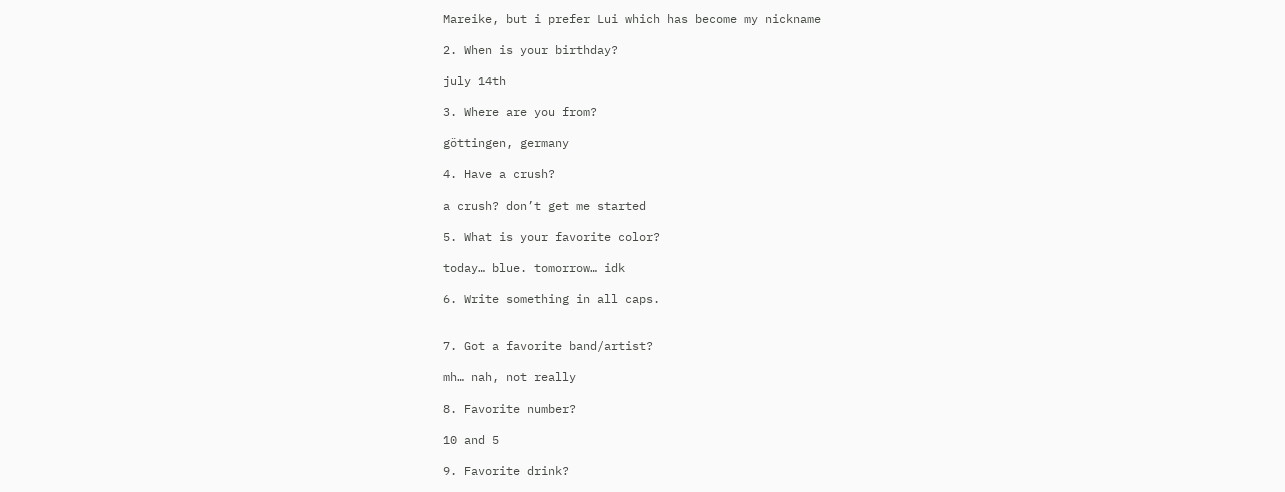Mareike, but i prefer Lui which has become my nickname

2. When is your birthday?

july 14th

3. Where are you from?

göttingen, germany

4. Have a crush?

a crush? don’t get me started

5. What is your favorite color?

today… blue. tomorrow… idk

6. Write something in all caps.


7. Got a favorite band/artist?

mh… nah, not really

8. Favorite number?

10 and 5

9. Favorite drink?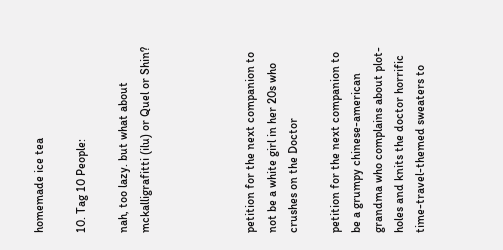homemade ice tea

10. Tag 10 People:

nah, too lazy. but what about mckalligrafitti (ilu) or Quel or Shin?




petition for the next companion to not be a white girl in her 20s who crushes on the Doctor

petition for the next companion to be a grumpy chinese-american grandma who complains about plot-holes and knits the doctor horrific time-travel-themed sweaters to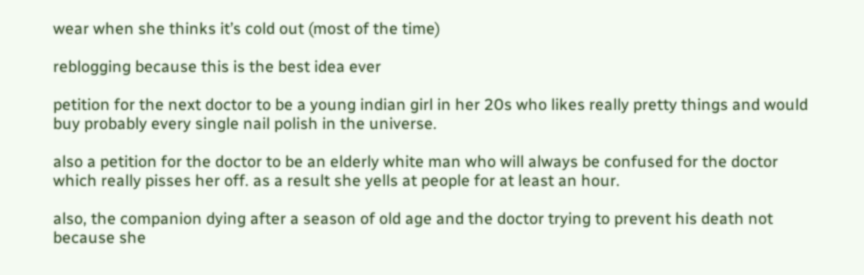wear when she thinks it’s cold out (most of the time)

reblogging because this is the best idea ever

petition for the next doctor to be a young indian girl in her 20s who likes really pretty things and would buy probably every single nail polish in the universe.

also a petition for the doctor to be an elderly white man who will always be confused for the doctor which really pisses her off. as a result she yells at people for at least an hour.

also, the companion dying after a season of old age and the doctor trying to prevent his death not because she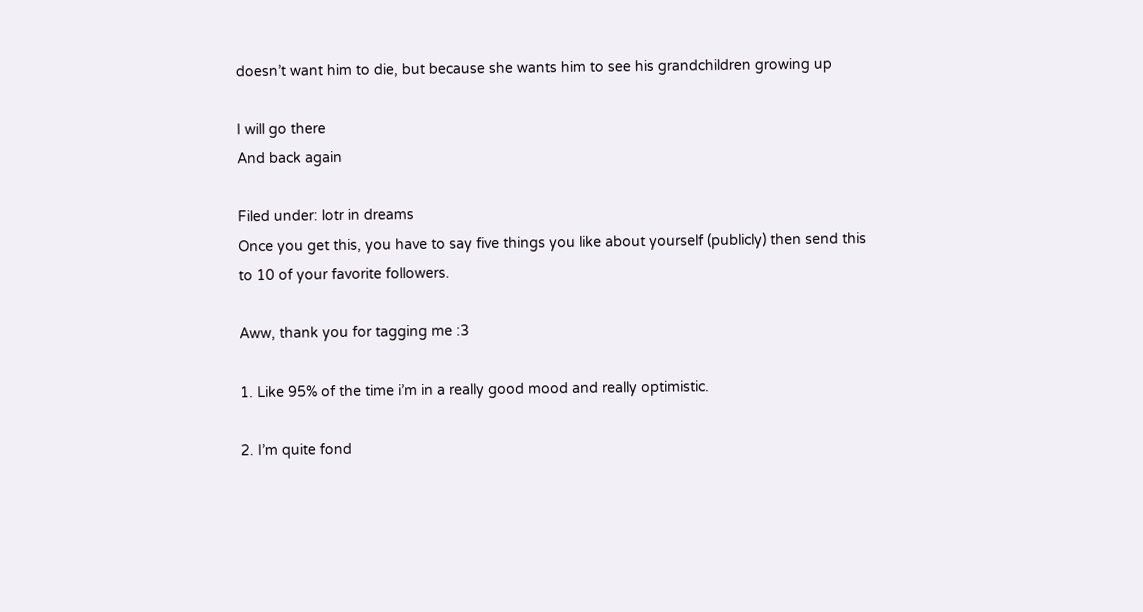doesn’t want him to die, but because she wants him to see his grandchildren growing up

I will go there
And back again

Filed under: lotr in dreams
Once you get this, you have to say five things you like about yourself (publicly) then send this to 10 of your favorite followers.

Aww, thank you for tagging me :3

1. Like 95% of the time i’m in a really good mood and really optimistic.

2. I’m quite fond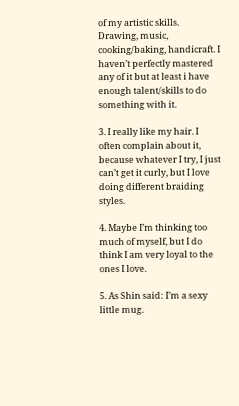of my artistic skills. Drawing, music, cooking/baking, handicraft. I haven’t perfectly mastered any of it but at least i have enough talent/skills to do something with it.

3. I really like my hair. I often complain about it, because whatever I try, I just can’t get it curly, but I love doing different braiding styles.

4. Maybe I’m thinking too much of myself, but I do think I am very loyal to the ones I love.

5. As Shin said: I’m a sexy little mug.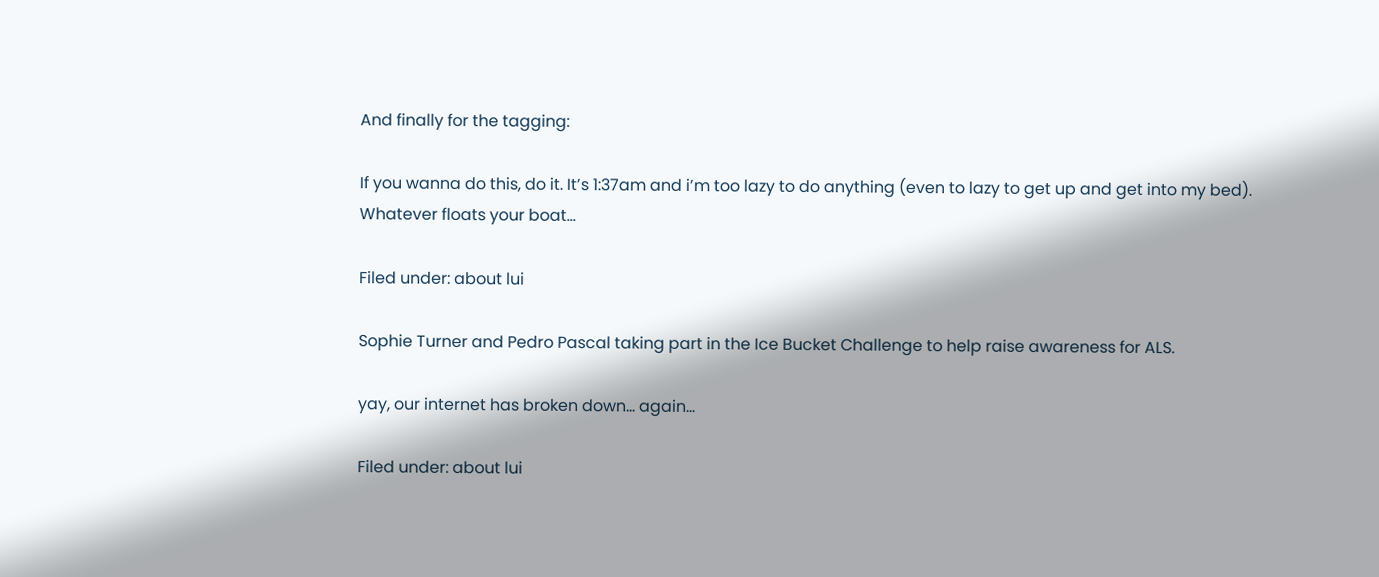And finally for the tagging:

If you wanna do this, do it. It’s 1:37am and i’m too lazy to do anything (even to lazy to get up and get into my bed).
Whatever floats your boat…

Filed under: about lui

Sophie Turner and Pedro Pascal taking part in the Ice Bucket Challenge to help raise awareness for ALS.

yay, our internet has broken down… again…

Filed under: about lui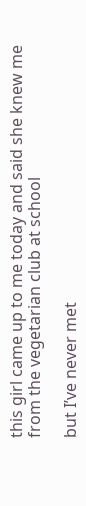this girl came up to me today and said she knew me from the vegetarian club at school

but I’ve never met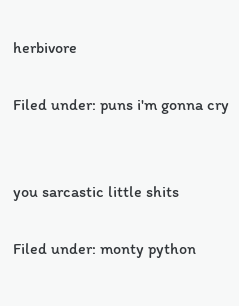herbivore

Filed under: puns i'm gonna cry


you sarcastic little shits

Filed under: monty python